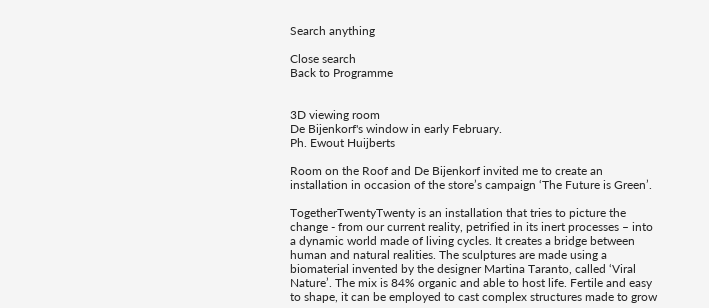Search anything

Close search
Back to Programme


3D viewing room
De Bijenkorf's window in early February.
Ph. Ewout Huijberts

Room on the Roof and De Bijenkorf invited me to create an installation in occasion of the store’s campaign ‘The Future is Green’.

TogetherTwentyTwenty is an installation that tries to picture the change - from our current reality, petrified in its inert processes – into a dynamic world made of living cycles. It creates a bridge between human and natural realities. The sculptures are made using a biomaterial invented by the designer Martina Taranto, called ‘Viral Nature’. The mix is 84% organic and able to host life. Fertile and easy to shape, it can be employed to cast complex structures made to grow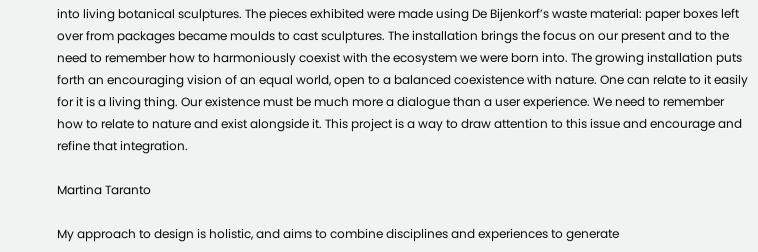into living botanical sculptures. The pieces exhibited were made using De Bijenkorf’s waste material: paper boxes left over from packages became moulds to cast sculptures. The installation brings the focus on our present and to the need to remember how to harmoniously coexist with the ecosystem we were born into. The growing installation puts forth an encouraging vision of an equal world, open to a balanced coexistence with nature. One can relate to it easily for it is a living thing. Our existence must be much more a dialogue than a user experience. We need to remember how to relate to nature and exist alongside it. This project is a way to draw attention to this issue and encourage and refine that integration.

Martina Taranto

My approach to design is holistic, and aims to combine disciplines and experiences to generate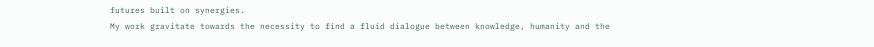futures built on synergies.
My work gravitate towards the necessity to find a fluid dialogue between knowledge, humanity and the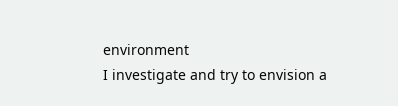environment
I investigate and try to envision a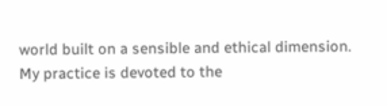world built on a sensible and ethical dimension.
My practice is devoted to the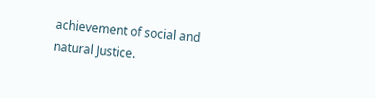achievement of social and natural Justice.